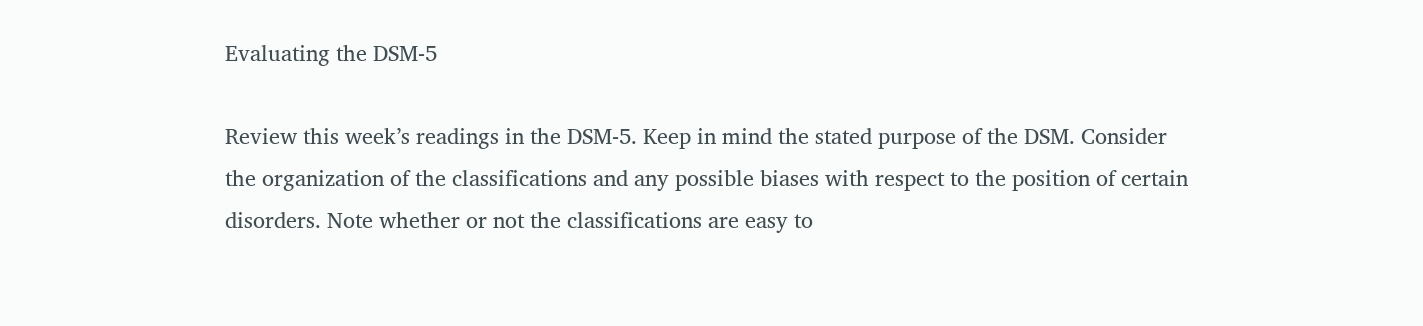Evaluating the DSM-5

Review this week’s readings in the DSM-5. Keep in mind the stated purpose of the DSM. Consider the organization of the classifications and any possible biases with respect to the position of certain disorders. Note whether or not the classifications are easy to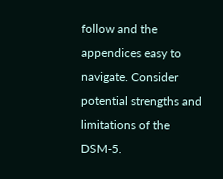follow and the appendices easy to navigate. Consider potential strengths and limitations of the DSM-5.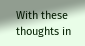With these thoughts in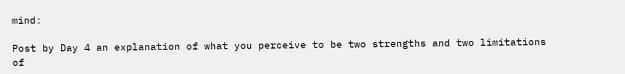mind:

Post by Day 4 an explanation of what you perceive to be two strengths and two limitations of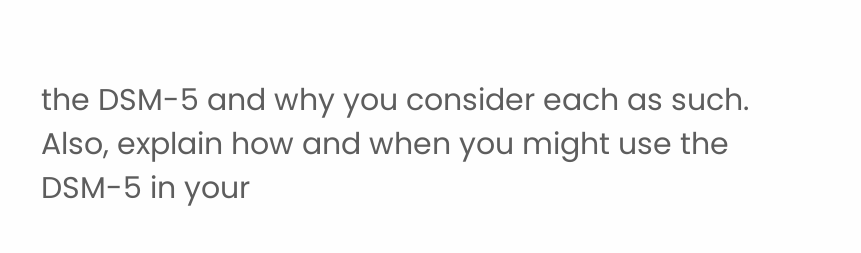the DSM-5 and why you consider each as such. Also, explain how and when you might use the DSM-5 in your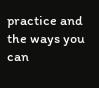practice and the ways you can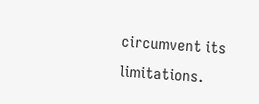circumvent its limitations.